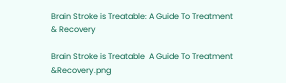Brain Stroke is Treatable: A Guide To Treatment & Recovery

Brain Stroke is Treatable  A Guide To Treatment  &Recovery.png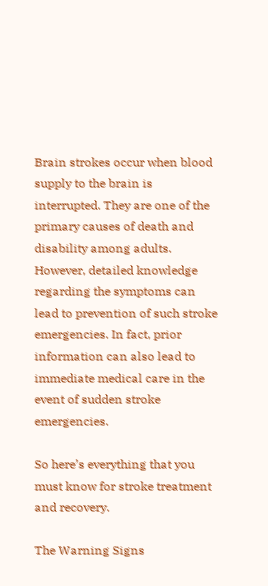Brain strokes occur when blood supply to the brain is interrupted. They are one of the primary causes of death and disability among adults. However, detailed knowledge regarding the symptoms can lead to prevention of such stroke emergencies. In fact, prior information can also lead to immediate medical care in the event of sudden stroke emergencies.

So here’s everything that you must know for stroke treatment and recovery.

The Warning Signs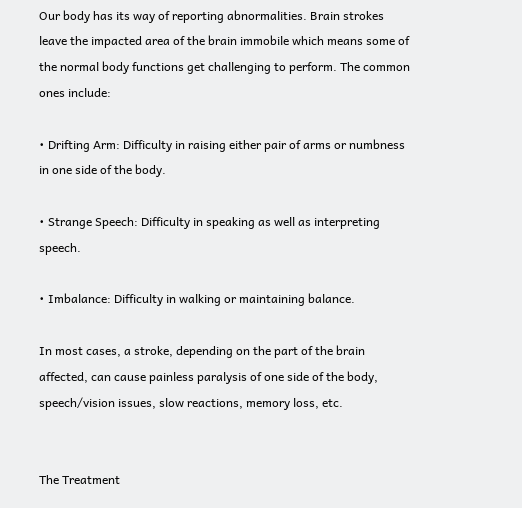Our body has its way of reporting abnormalities. Brain strokes leave the impacted area of the brain immobile which means some of the normal body functions get challenging to perform. The common ones include:

• Drifting Arm: Difficulty in raising either pair of arms or numbness in one side of the body.

• Strange Speech: Difficulty in speaking as well as interpreting speech.

• Imbalance: Difficulty in walking or maintaining balance.

In most cases, a stroke, depending on the part of the brain affected, can cause painless paralysis of one side of the body, speech/vision issues, slow reactions, memory loss, etc.


The Treatment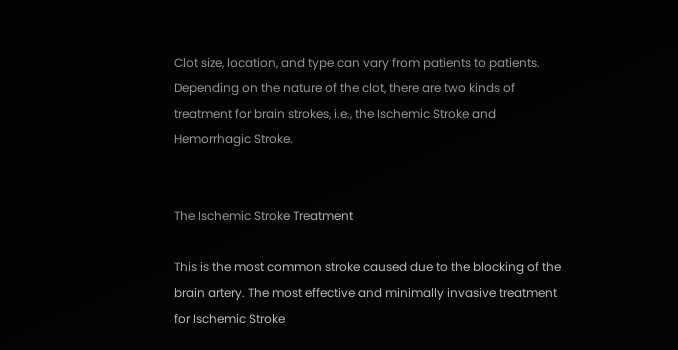Clot size, location, and type can vary from patients to patients.  Depending on the nature of the clot, there are two kinds of treatment for brain strokes, i.e., the Ischemic Stroke and Hemorrhagic Stroke.


The Ischemic Stroke Treatment

This is the most common stroke caused due to the blocking of the brain artery. The most effective and minimally invasive treatment for Ischemic Stroke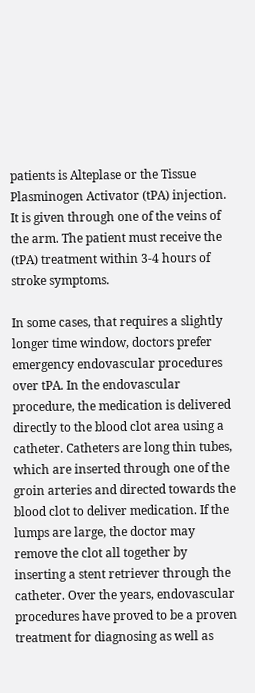patients is Alteplase or the Tissue Plasminogen Activator (tPA) injection. It is given through one of the veins of the arm. The patient must receive the (tPA) treatment within 3-4 hours of stroke symptoms.

In some cases, that requires a slightly longer time window, doctors prefer emergency endovascular procedures over tPA. In the endovascular procedure, the medication is delivered directly to the blood clot area using a catheter. Catheters are long thin tubes, which are inserted through one of the groin arteries and directed towards the blood clot to deliver medication. If the lumps are large, the doctor may remove the clot all together by inserting a stent retriever through the catheter. Over the years, endovascular procedures have proved to be a proven treatment for diagnosing as well as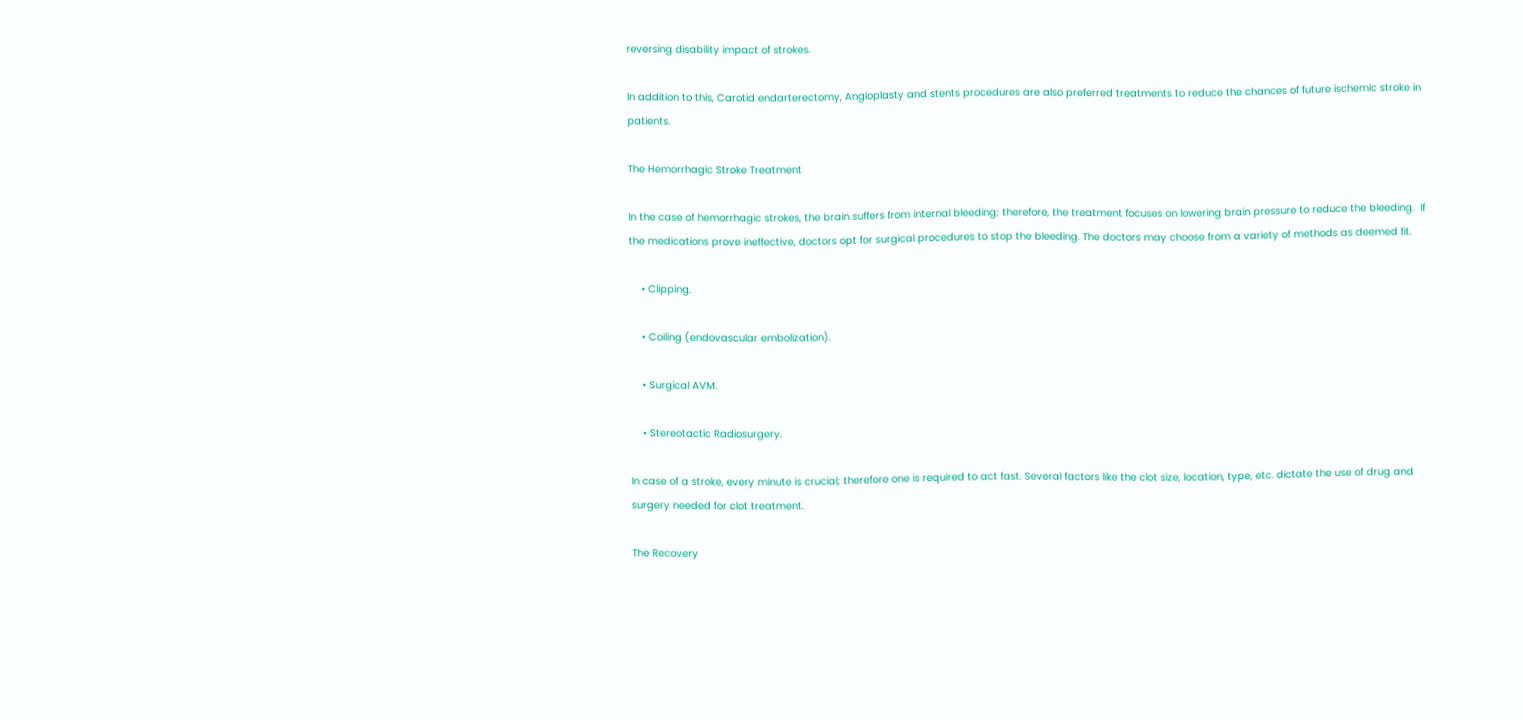reversing disability impact of strokes.

In addition to this, Carotid endarterectomy, Angioplasty and stents procedures are also preferred treatments to reduce the chances of future ischemic stroke in patients.

The Hemorrhagic Stroke Treatment

In the case of hemorrhagic strokes, the brain suffers from internal bleeding; therefore, the treatment focuses on lowering brain pressure to reduce the bleeding.  If the medications prove ineffective, doctors opt for surgical procedures to stop the bleeding. The doctors may choose from a variety of methods as deemed fit.

    • Clipping.

    • Coiling (endovascular embolization).

    • Surgical AVM.

    • Stereotactic Radiosurgery.

In case of a stroke, every minute is crucial; therefore one is required to act fast. Several factors like the clot size, location, type, etc. dictate the use of drug and surgery needed for clot treatment.

The Recovery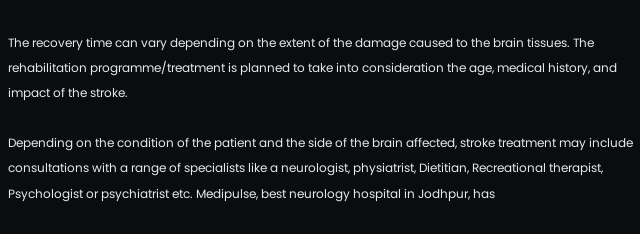The recovery time can vary depending on the extent of the damage caused to the brain tissues. The rehabilitation programme/treatment is planned to take into consideration the age, medical history, and impact of the stroke.

Depending on the condition of the patient and the side of the brain affected, stroke treatment may include consultations with a range of specialists like a neurologist, physiatrist, Dietitian, Recreational therapist, Psychologist or psychiatrist etc. Medipulse, best neurology hospital in Jodhpur, has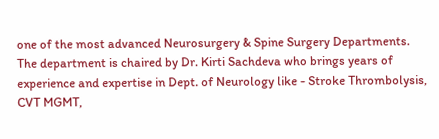one of the most advanced Neurosurgery & Spine Surgery Departments. The department is chaired by Dr. Kirti Sachdeva who brings years of experience and expertise in Dept. of Neurology like - Stroke Thrombolysis, CVT MGMT,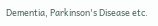Dementia, Parkinson's Disease etc.